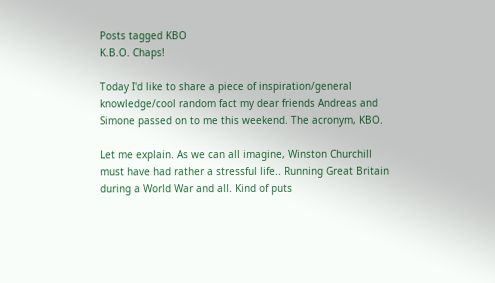Posts tagged KBO
K.B.O. Chaps!

Today I'd like to share a piece of inspiration/general knowledge/cool random fact my dear friends Andreas and Simone passed on to me this weekend. The acronym, KBO.

Let me explain. As we can all imagine, Winston Churchill must have had rather a stressful life.. Running Great Britain during a World War and all. Kind of puts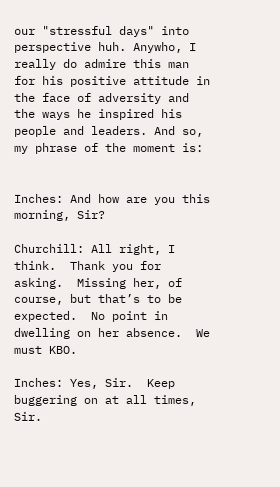our "stressful days" into perspective huh. Anywho, I really do admire this man for his positive attitude in the face of adversity and the ways he inspired his people and leaders. And so, my phrase of the moment is:


Inches: And how are you this morning, Sir?

Churchill: All right, I think.  Thank you for asking.  Missing her, of course, but that’s to be expected.  No point in dwelling on her absence.  We must KBO.

Inches: Yes, Sir.  Keep buggering on at all times, Sir.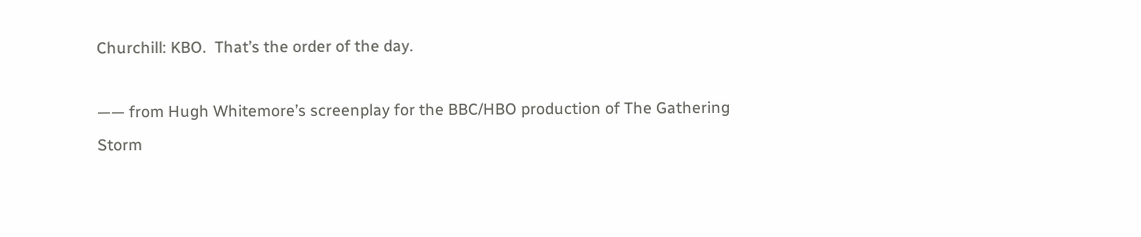Churchill: KBO.  That’s the order of the day.

—— from Hugh Whitemore’s screenplay for the BBC/HBO production of The Gathering Storm